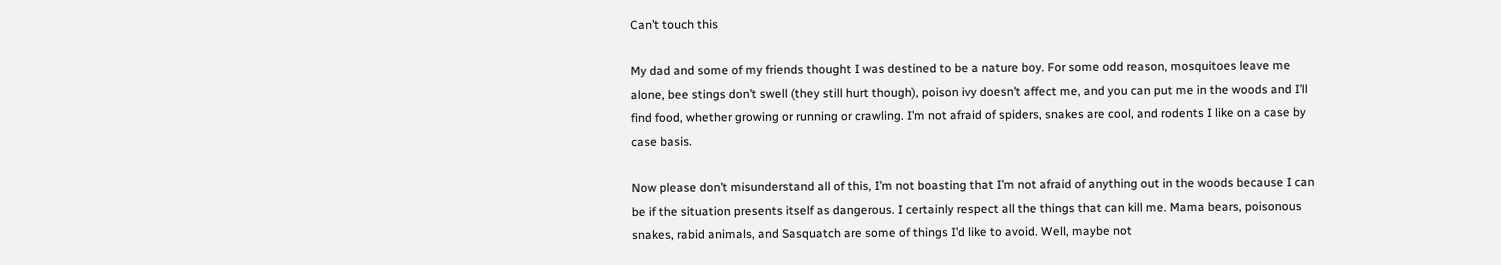Can’t touch this

My dad and some of my friends thought I was destined to be a nature boy. For some odd reason, mosquitoes leave me alone, bee stings don’t swell (they still hurt though), poison ivy doesn’t affect me, and you can put me in the woods and I’ll find food, whether growing or running or crawling. I’m not afraid of spiders, snakes are cool, and rodents I like on a case by case basis.

Now please don’t misunderstand all of this, I’m not boasting that I’m not afraid of anything out in the woods because I can be if the situation presents itself as dangerous. I certainly respect all the things that can kill me. Mama bears, poisonous snakes, rabid animals, and Sasquatch are some of things I’d like to avoid. Well, maybe not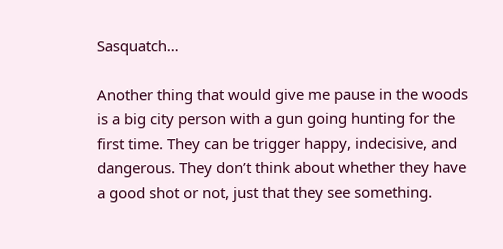Sasquatch…

Another thing that would give me pause in the woods is a big city person with a gun going hunting for the first time. They can be trigger happy, indecisive, and dangerous. They don’t think about whether they have a good shot or not, just that they see something.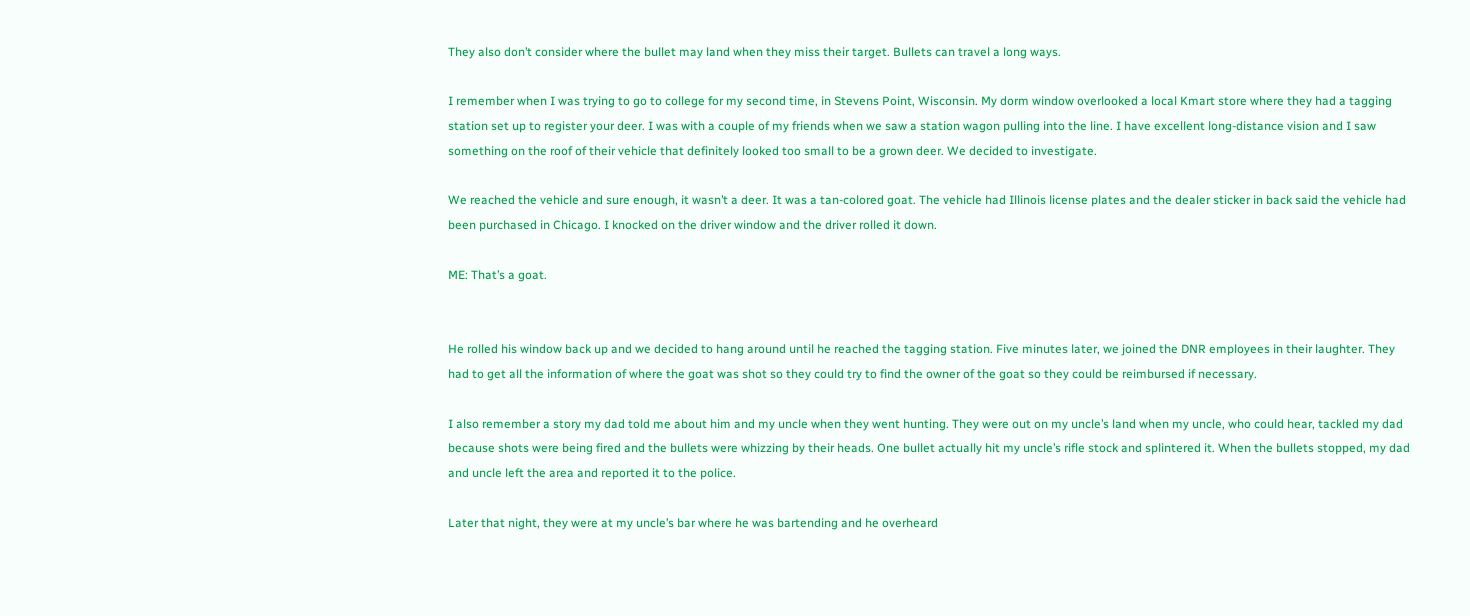They also don’t consider where the bullet may land when they miss their target. Bullets can travel a long ways.

I remember when I was trying to go to college for my second time, in Stevens Point, Wisconsin. My dorm window overlooked a local Kmart store where they had a tagging station set up to register your deer. I was with a couple of my friends when we saw a station wagon pulling into the line. I have excellent long-distance vision and I saw something on the roof of their vehicle that definitely looked too small to be a grown deer. We decided to investigate.

We reached the vehicle and sure enough, it wasn’t a deer. It was a tan-colored goat. The vehicle had Illinois license plates and the dealer sticker in back said the vehicle had been purchased in Chicago. I knocked on the driver window and the driver rolled it down.

ME: That’s a goat.


He rolled his window back up and we decided to hang around until he reached the tagging station. Five minutes later, we joined the DNR employees in their laughter. They had to get all the information of where the goat was shot so they could try to find the owner of the goat so they could be reimbursed if necessary.

I also remember a story my dad told me about him and my uncle when they went hunting. They were out on my uncle’s land when my uncle, who could hear, tackled my dad because shots were being fired and the bullets were whizzing by their heads. One bullet actually hit my uncle’s rifle stock and splintered it. When the bullets stopped, my dad and uncle left the area and reported it to the police.

Later that night, they were at my uncle’s bar where he was bartending and he overheard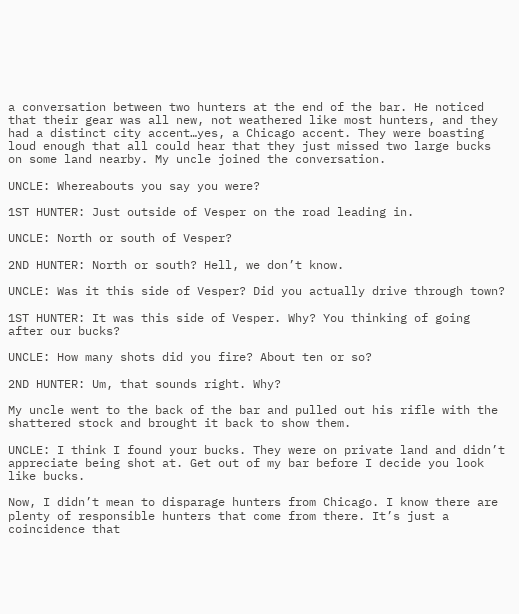a conversation between two hunters at the end of the bar. He noticed that their gear was all new, not weathered like most hunters, and they had a distinct city accent…yes, a Chicago accent. They were boasting loud enough that all could hear that they just missed two large bucks on some land nearby. My uncle joined the conversation.

UNCLE: Whereabouts you say you were?

1ST HUNTER: Just outside of Vesper on the road leading in.

UNCLE: North or south of Vesper?

2ND HUNTER: North or south? Hell, we don’t know.

UNCLE: Was it this side of Vesper? Did you actually drive through town?

1ST HUNTER: It was this side of Vesper. Why? You thinking of going after our bucks?

UNCLE: How many shots did you fire? About ten or so?

2ND HUNTER: Um, that sounds right. Why?

My uncle went to the back of the bar and pulled out his rifle with the shattered stock and brought it back to show them.

UNCLE: I think I found your bucks. They were on private land and didn’t appreciate being shot at. Get out of my bar before I decide you look like bucks.

Now, I didn’t mean to disparage hunters from Chicago. I know there are plenty of responsible hunters that come from there. It’s just a coincidence that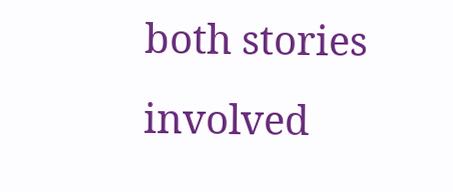both stories involved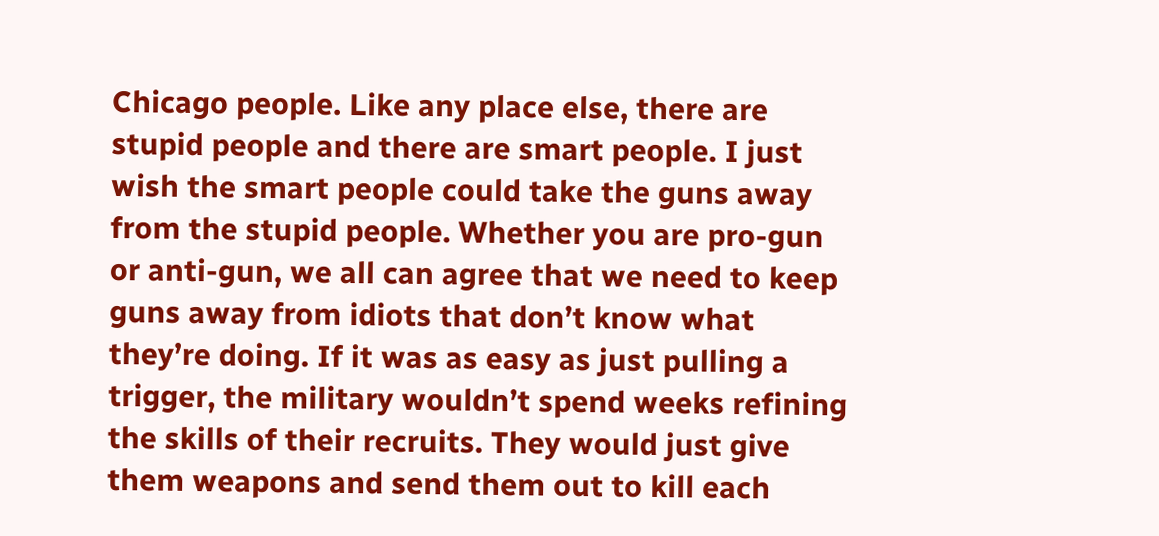Chicago people. Like any place else, there are stupid people and there are smart people. I just wish the smart people could take the guns away from the stupid people. Whether you are pro-gun or anti-gun, we all can agree that we need to keep guns away from idiots that don’t know what they’re doing. If it was as easy as just pulling a trigger, the military wouldn’t spend weeks refining the skills of their recruits. They would just give them weapons and send them out to kill each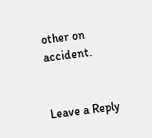other on accident.


Leave a Reply